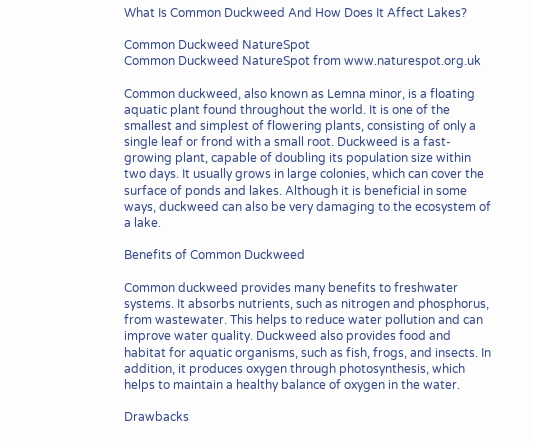What Is Common Duckweed And How Does It Affect Lakes?

Common Duckweed NatureSpot
Common Duckweed NatureSpot from www.naturespot.org.uk

Common duckweed, also known as Lemna minor, is a floating aquatic plant found throughout the world. It is one of the smallest and simplest of flowering plants, consisting of only a single leaf or frond with a small root. Duckweed is a fast-growing plant, capable of doubling its population size within two days. It usually grows in large colonies, which can cover the surface of ponds and lakes. Although it is beneficial in some ways, duckweed can also be very damaging to the ecosystem of a lake.

Benefits of Common Duckweed

Common duckweed provides many benefits to freshwater systems. It absorbs nutrients, such as nitrogen and phosphorus, from wastewater. This helps to reduce water pollution and can improve water quality. Duckweed also provides food and habitat for aquatic organisms, such as fish, frogs, and insects. In addition, it produces oxygen through photosynthesis, which helps to maintain a healthy balance of oxygen in the water.

Drawbacks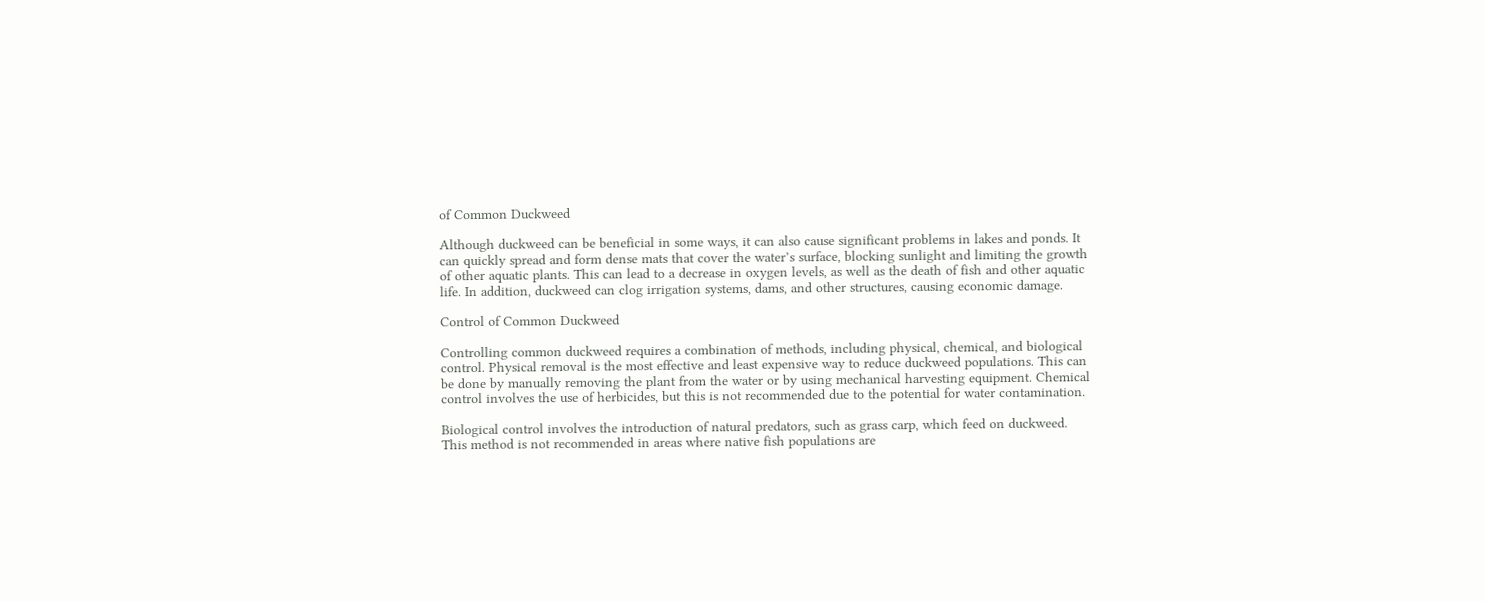of Common Duckweed

Although duckweed can be beneficial in some ways, it can also cause significant problems in lakes and ponds. It can quickly spread and form dense mats that cover the water’s surface, blocking sunlight and limiting the growth of other aquatic plants. This can lead to a decrease in oxygen levels, as well as the death of fish and other aquatic life. In addition, duckweed can clog irrigation systems, dams, and other structures, causing economic damage.

Control of Common Duckweed

Controlling common duckweed requires a combination of methods, including physical, chemical, and biological control. Physical removal is the most effective and least expensive way to reduce duckweed populations. This can be done by manually removing the plant from the water or by using mechanical harvesting equipment. Chemical control involves the use of herbicides, but this is not recommended due to the potential for water contamination.

Biological control involves the introduction of natural predators, such as grass carp, which feed on duckweed. This method is not recommended in areas where native fish populations are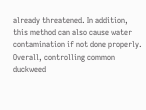already threatened. In addition, this method can also cause water contamination if not done properly. Overall, controlling common duckweed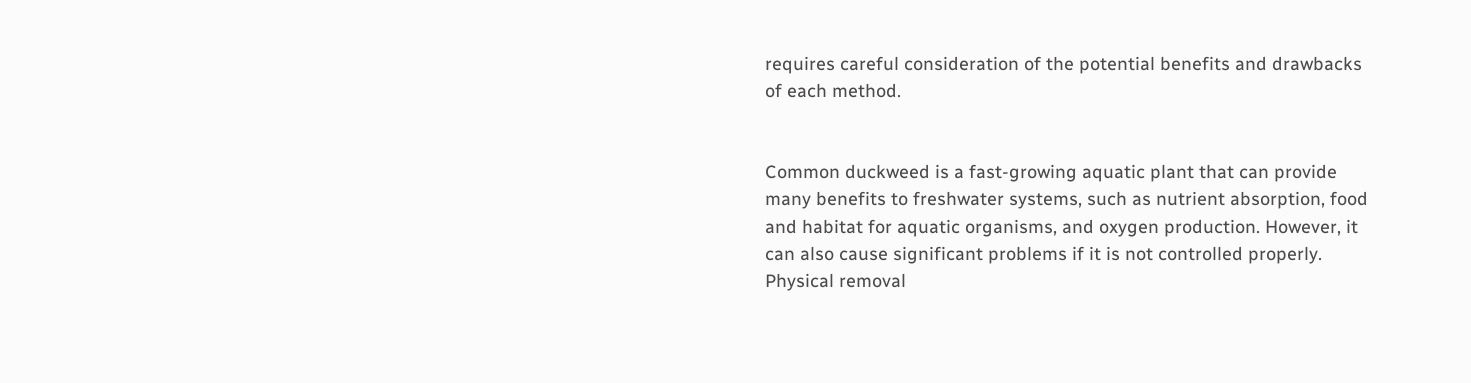requires careful consideration of the potential benefits and drawbacks of each method.


Common duckweed is a fast-growing aquatic plant that can provide many benefits to freshwater systems, such as nutrient absorption, food and habitat for aquatic organisms, and oxygen production. However, it can also cause significant problems if it is not controlled properly. Physical removal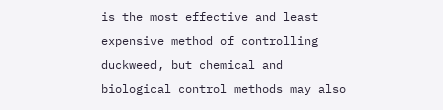is the most effective and least expensive method of controlling duckweed, but chemical and biological control methods may also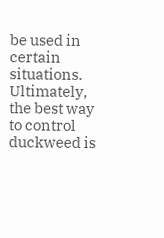be used in certain situations. Ultimately, the best way to control duckweed is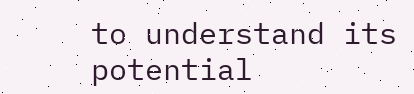to understand its potential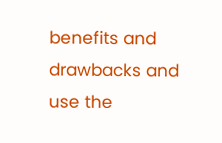benefits and drawbacks and use the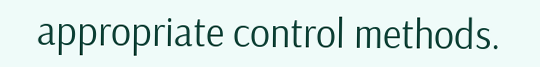appropriate control methods.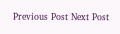Previous Post Next Post